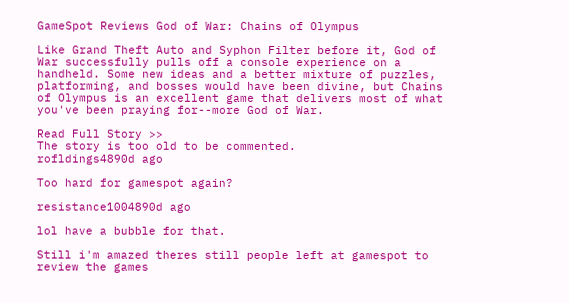GameSpot Reviews God of War: Chains of Olympus

Like Grand Theft Auto and Syphon Filter before it, God of War successfully pulls off a console experience on a handheld. Some new ideas and a better mixture of puzzles, platforming, and bosses would have been divine, but Chains of Olympus is an excellent game that delivers most of what you've been praying for--more God of War.

Read Full Story >>
The story is too old to be commented.
rofldings4890d ago

Too hard for gamespot again?

resistance1004890d ago

lol have a bubble for that.

Still i'm amazed theres still people left at gamespot to review the games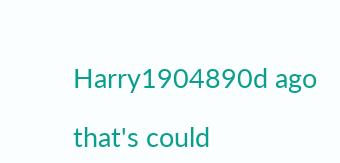Harry1904890d ago

that's could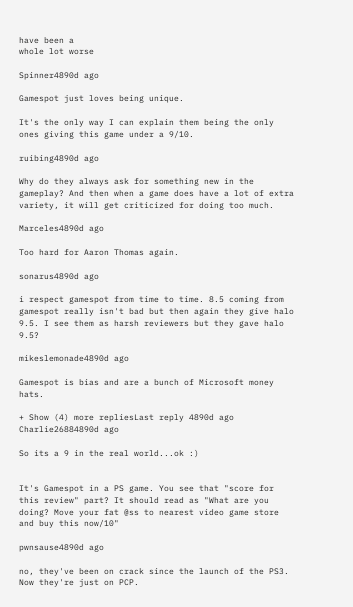have been a
whole lot worse

Spinner4890d ago

Gamespot just loves being unique.

It's the only way I can explain them being the only ones giving this game under a 9/10.

ruibing4890d ago

Why do they always ask for something new in the gameplay? And then when a game does have a lot of extra variety, it will get criticized for doing too much.

Marceles4890d ago

Too hard for Aaron Thomas again.

sonarus4890d ago

i respect gamespot from time to time. 8.5 coming from gamespot really isn't bad but then again they give halo 9.5. I see them as harsh reviewers but they gave halo 9.5?

mikeslemonade4890d ago

Gamespot is bias and are a bunch of Microsoft money hats.

+ Show (4) more repliesLast reply 4890d ago
Charlie26884890d ago

So its a 9 in the real world...ok :)


It's Gamespot in a PS game. You see that "score for this review" part? It should read as "What are you doing? Move your fat @ss to nearest video game store and buy this now/10"

pwnsause4890d ago

no, they've been on crack since the launch of the PS3. Now they're just on PCP.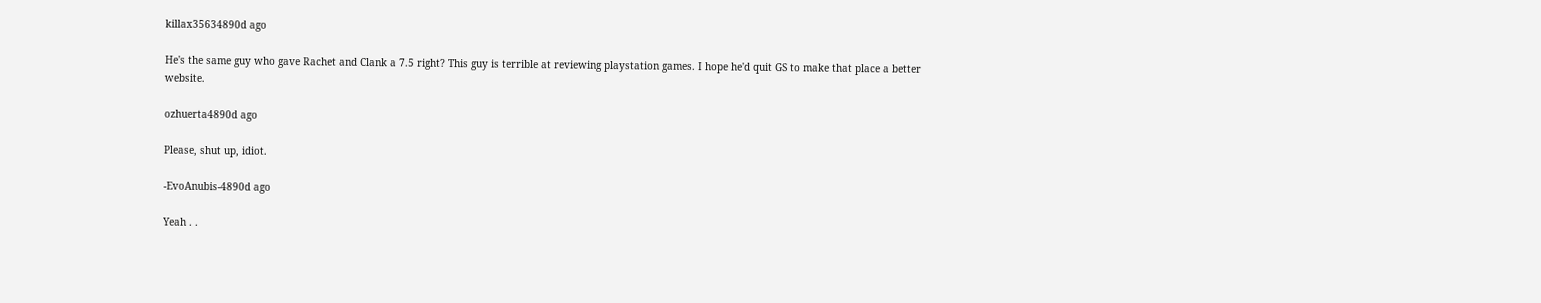killax35634890d ago

He's the same guy who gave Rachet and Clank a 7.5 right? This guy is terrible at reviewing playstation games. I hope he'd quit GS to make that place a better website.

ozhuerta4890d ago

Please, shut up, idiot.

-EvoAnubis-4890d ago

Yeah . .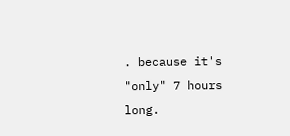. because it's "only" 7 hours long.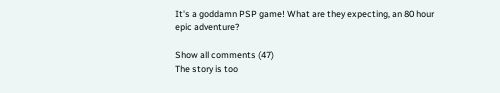It's a goddamn PSP game! What are they expecting, an 80 hour epic adventure?

Show all comments (47)
The story is too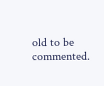old to be commented.